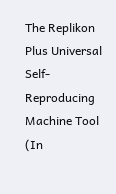The Replikon Plus Universal Self-Reproducing Machine Tool (In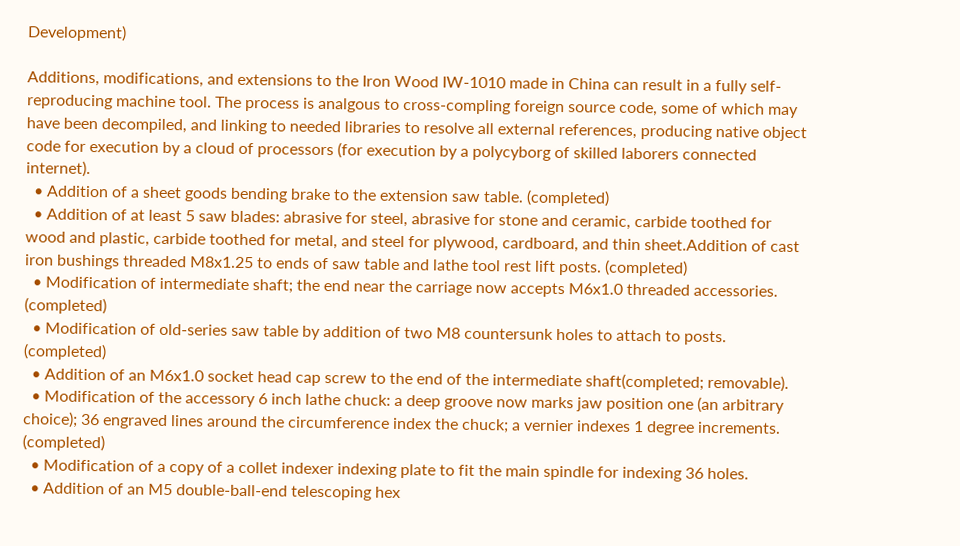Development)

Additions, modifications, and extensions to the Iron Wood IW-1010 made in China can result in a fully self-reproducing machine tool. The process is analgous to cross-compling foreign source code, some of which may have been decompiled, and linking to needed libraries to resolve all external references, producing native object code for execution by a cloud of processors (for execution by a polycyborg of skilled laborers connected  internet).
  • Addition of a sheet goods bending brake to the extension saw table. (completed)
  • Addition of at least 5 saw blades: abrasive for steel, abrasive for stone and ceramic, carbide toothed for wood and plastic, carbide toothed for metal, and steel for plywood, cardboard, and thin sheet.Addition of cast iron bushings threaded M8x1.25 to ends of saw table and lathe tool rest lift posts. (completed)
  • Modification of intermediate shaft; the end near the carriage now accepts M6x1.0 threaded accessories. (completed)
  • Modification of old-series saw table by addition of two M8 countersunk holes to attach to posts. (completed)
  • Addition of an M6x1.0 socket head cap screw to the end of the intermediate shaft(completed; removable).
  • Modification of the accessory 6 inch lathe chuck: a deep groove now marks jaw position one (an arbitrary choice); 36 engraved lines around the circumference index the chuck; a vernier indexes 1 degree increments. (completed)
  • Modification of a copy of a collet indexer indexing plate to fit the main spindle for indexing 36 holes.
  • Addition of an M5 double-ball-end telescoping hex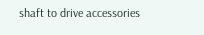shaft to drive accessories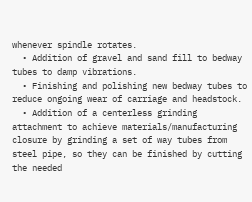whenever spindle rotates.
  • Addition of gravel and sand fill to bedway tubes to damp vibrations.
  • Finishing and polishing new bedway tubes to reduce ongoing wear of carriage and headstock.
  • Addition of a centerless grinding attachment to achieve materials/manufacturing closure by grinding a set of way tubes from steel pipe, so they can be finished by cutting the needed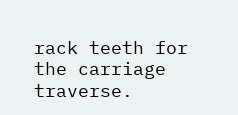rack teeth for the carriage traverse.